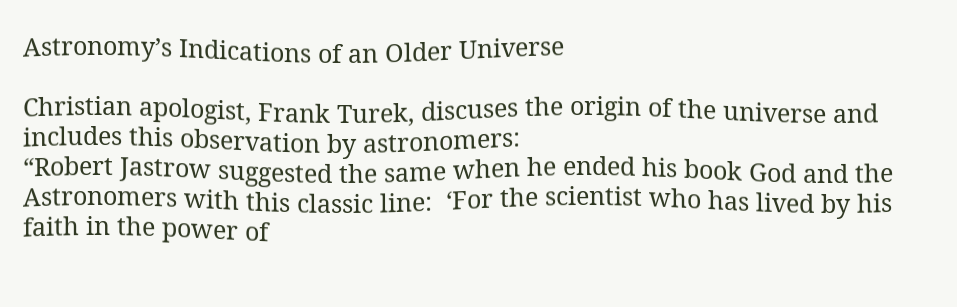Astronomy’s Indications of an Older Universe

Christian apologist, Frank Turek, discuses the origin of the universe and includes this observation by astronomers:
“Robert Jastrow suggested the same when he ended his book God and the Astronomers with this classic line:  ‘For the scientist who has lived by his faith in the power of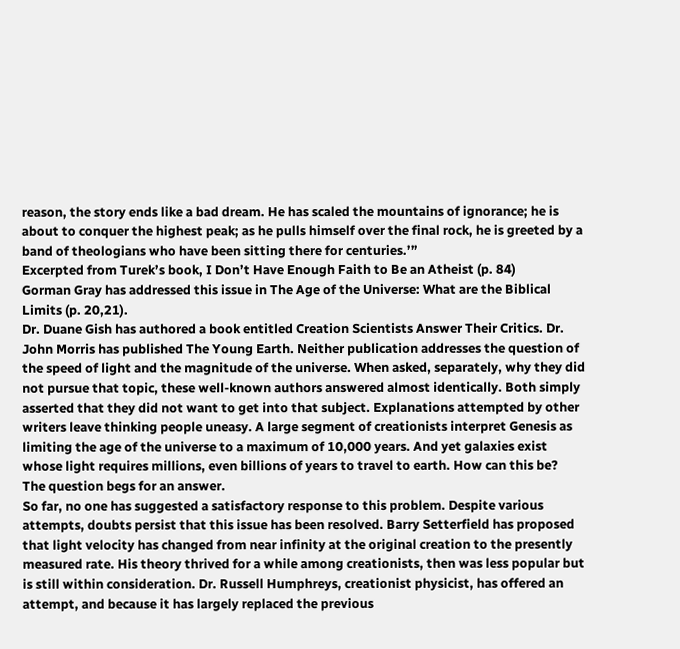reason, the story ends like a bad dream. He has scaled the mountains of ignorance; he is about to conquer the highest peak; as he pulls himself over the final rock, he is greeted by a band of theologians who have been sitting there for centuries.’”
Excerpted from Turek’s book, I Don’t Have Enough Faith to Be an Atheist (p. 84)
Gorman Gray has addressed this issue in The Age of the Universe: What are the Biblical Limits (p. 20,21).
Dr. Duane Gish has authored a book entitled Creation Scientists Answer Their Critics. Dr. John Morris has published The Young Earth. Neither publication addresses the question of the speed of light and the magnitude of the universe. When asked, separately, why they did not pursue that topic, these well-known authors answered almost identically. Both simply asserted that they did not want to get into that subject. Explanations attempted by other writers leave thinking people uneasy. A large segment of creationists interpret Genesis as limiting the age of the universe to a maximum of 10,000 years. And yet galaxies exist whose light requires millions, even billions of years to travel to earth. How can this be?
The question begs for an answer.
So far, no one has suggested a satisfactory response to this problem. Despite various attempts, doubts persist that this issue has been resolved. Barry Setterfield has proposed that light velocity has changed from near infinity at the original creation to the presently measured rate. His theory thrived for a while among creationists, then was less popular but is still within consideration. Dr. Russell Humphreys, creationist physicist, has offered an attempt, and because it has largely replaced the previous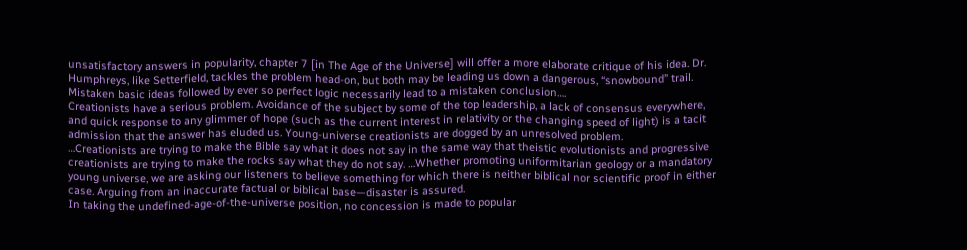unsatisfactory answers in popularity, chapter 7 [in The Age of the Universe] will offer a more elaborate critique of his idea. Dr. Humphreys, like Setterfield, tackles the problem head-on, but both may be leading us down a dangerous, “snowbound” trail. Mistaken basic ideas followed by ever so perfect logic necessarily lead to a mistaken conclusion….
Creationists have a serious problem. Avoidance of the subject by some of the top leadership, a lack of consensus everywhere, and quick response to any glimmer of hope (such as the current interest in relativity or the changing speed of light) is a tacit admission that the answer has eluded us. Young-universe creationists are dogged by an unresolved problem.
…Creationists are trying to make the Bible say what it does not say in the same way that theistic evolutionists and progressive creationists are trying to make the rocks say what they do not say. …Whether promoting uniformitarian geology or a mandatory young universe, we are asking our listeners to believe something for which there is neither biblical nor scientific proof in either case. Arguing from an inaccurate factual or biblical base—disaster is assured.
In taking the undefined-age-of-the-universe position, no concession is made to popular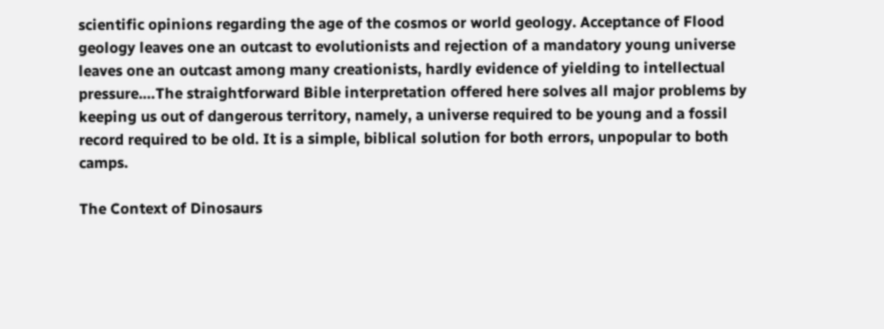scientific opinions regarding the age of the cosmos or world geology. Acceptance of Flood geology leaves one an outcast to evolutionists and rejection of a mandatory young universe leaves one an outcast among many creationists, hardly evidence of yielding to intellectual pressure.…The straightforward Bible interpretation offered here solves all major problems by keeping us out of dangerous territory, namely, a universe required to be young and a fossil record required to be old. It is a simple, biblical solution for both errors, unpopular to both camps.

The Context of Dinosaurs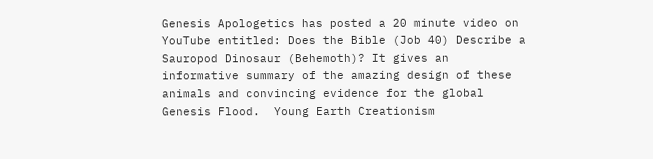Genesis Apologetics has posted a 20 minute video on YouTube entitled: Does the Bible (Job 40) Describe a Sauropod Dinosaur (Behemoth)? It gives an informative summary of the amazing design of these animals and convincing evidence for the global Genesis Flood.  Young Earth Creationism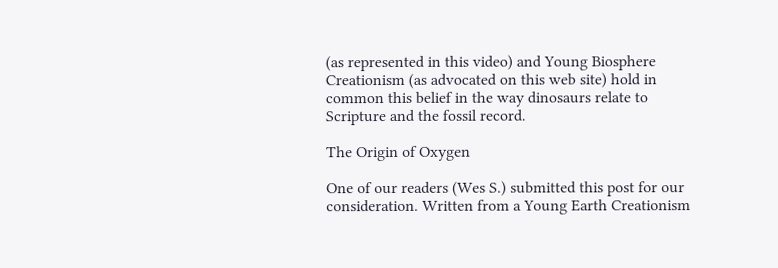(as represented in this video) and Young Biosphere Creationism (as advocated on this web site) hold in common this belief in the way dinosaurs relate to Scripture and the fossil record.

The Origin of Oxygen

One of our readers (Wes S.) submitted this post for our consideration. Written from a Young Earth Creationism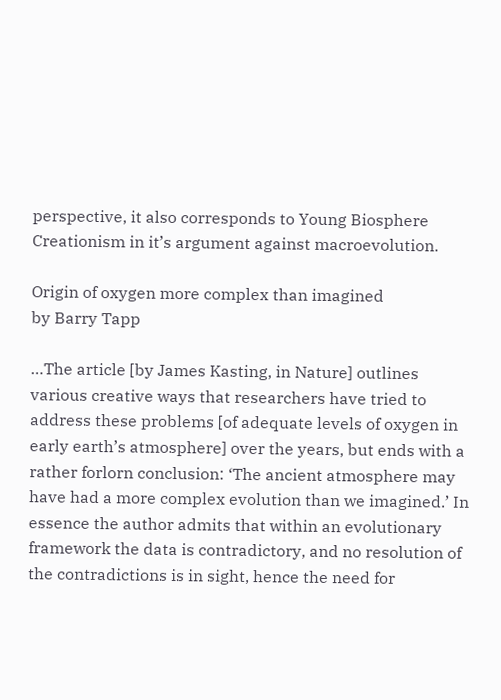perspective, it also corresponds to Young Biosphere Creationism in it’s argument against macroevolution.

Origin of oxygen more complex than imagined
by Barry Tapp

…The article [by James Kasting, in Nature] outlines various creative ways that researchers have tried to address these problems [of adequate levels of oxygen in early earth’s atmosphere] over the years, but ends with a rather forlorn conclusion: ‘The ancient atmosphere may have had a more complex evolution than we imagined.’ In essence the author admits that within an evolutionary framework the data is contradictory, and no resolution of the contradictions is in sight, hence the need for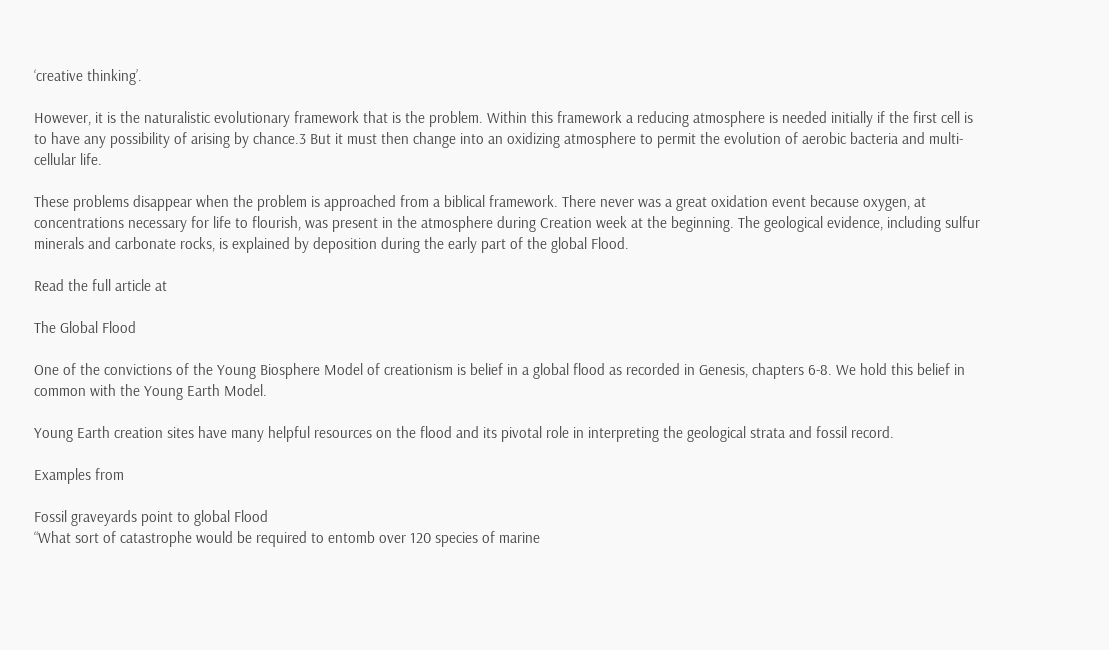‘creative thinking’.

However, it is the naturalistic evolutionary framework that is the problem. Within this framework a reducing atmosphere is needed initially if the first cell is to have any possibility of arising by chance.3 But it must then change into an oxidizing atmosphere to permit the evolution of aerobic bacteria and multi-cellular life.

These problems disappear when the problem is approached from a biblical framework. There never was a great oxidation event because oxygen, at concentrations necessary for life to flourish, was present in the atmosphere during Creation week at the beginning. The geological evidence, including sulfur minerals and carbonate rocks, is explained by deposition during the early part of the global Flood.

Read the full article at

The Global Flood

One of the convictions of the Young Biosphere Model of creationism is belief in a global flood as recorded in Genesis, chapters 6-8. We hold this belief in common with the Young Earth Model.

Young Earth creation sites have many helpful resources on the flood and its pivotal role in interpreting the geological strata and fossil record.

Examples from

Fossil graveyards point to global Flood
“What sort of catastrophe would be required to entomb over 120 species of marine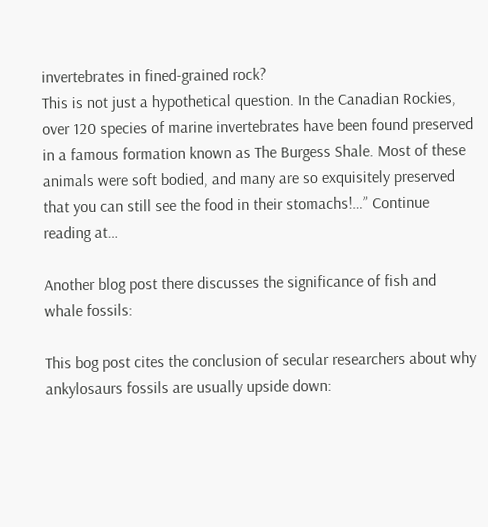invertebrates in fined-grained rock?
This is not just a hypothetical question. In the Canadian Rockies, over 120 species of marine invertebrates have been found preserved in a famous formation known as The Burgess Shale. Most of these animals were soft bodied, and many are so exquisitely preserved that you can still see the food in their stomachs!…” Continue reading at…

Another blog post there discusses the significance of fish and whale fossils:

This bog post cites the conclusion of secular researchers about why ankylosaurs fossils are usually upside down: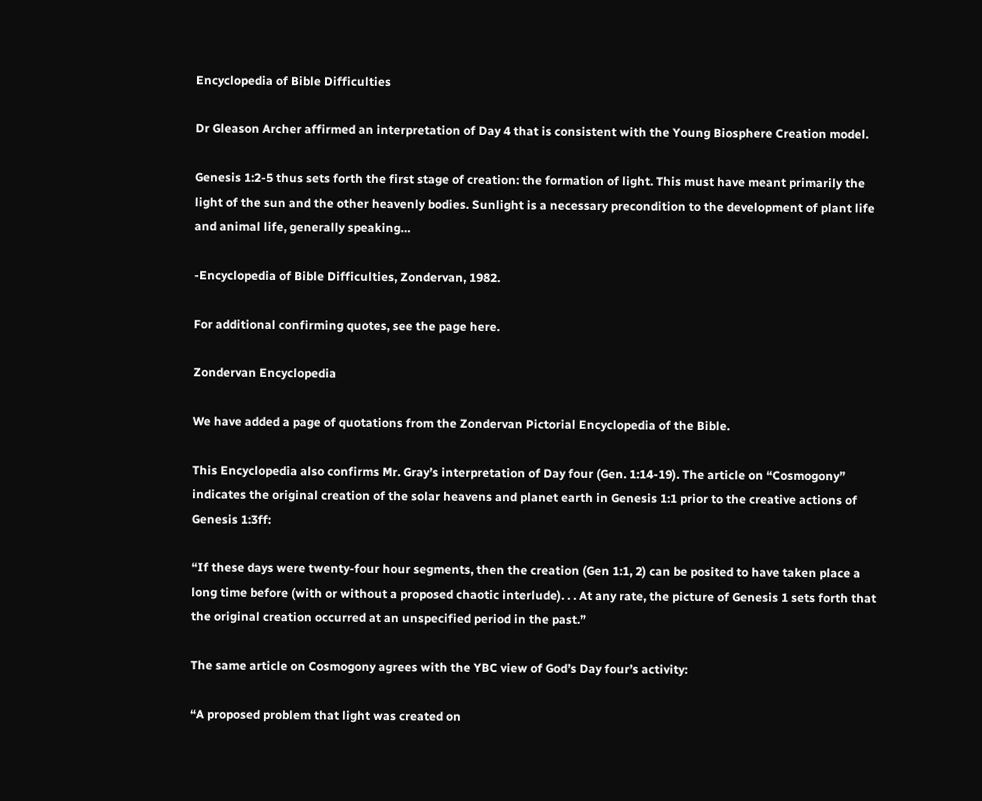Encyclopedia of Bible Difficulties

Dr Gleason Archer affirmed an interpretation of Day 4 that is consistent with the Young Biosphere Creation model.

Genesis 1:2-5 thus sets forth the first stage of creation: the formation of light. This must have meant primarily the light of the sun and the other heavenly bodies. Sunlight is a necessary precondition to the development of plant life and animal life, generally speaking…

-Encyclopedia of Bible Difficulties, Zondervan, 1982.

For additional confirming quotes, see the page here.

Zondervan Encyclopedia

We have added a page of quotations from the Zondervan Pictorial Encyclopedia of the Bible.

This Encyclopedia also confirms Mr. Gray’s interpretation of Day four (Gen. 1:14-19). The article on “Cosmogony” indicates the original creation of the solar heavens and planet earth in Genesis 1:1 prior to the creative actions of Genesis 1:3ff:

“If these days were twenty-four hour segments, then the creation (Gen 1:1, 2) can be posited to have taken place a long time before (with or without a proposed chaotic interlude). . . At any rate, the picture of Genesis 1 sets forth that the original creation occurred at an unspecified period in the past.”

The same article on Cosmogony agrees with the YBC view of God’s Day four’s activity:

“A proposed problem that light was created on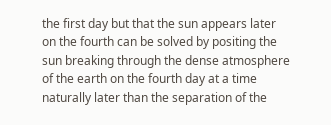the first day but that the sun appears later on the fourth can be solved by positing the sun breaking through the dense atmosphere of the earth on the fourth day at a time naturally later than the separation of the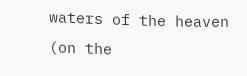waters of the heaven (on the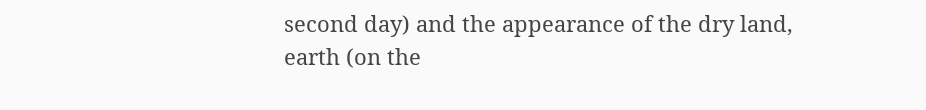second day) and the appearance of the dry land, earth (on the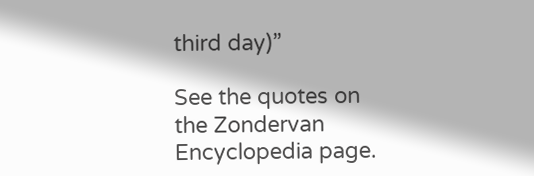third day)”

See the quotes on the Zondervan Encyclopedia page.